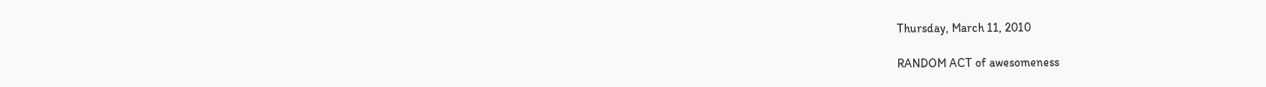Thursday, March 11, 2010

RANDOM ACT of awesomeness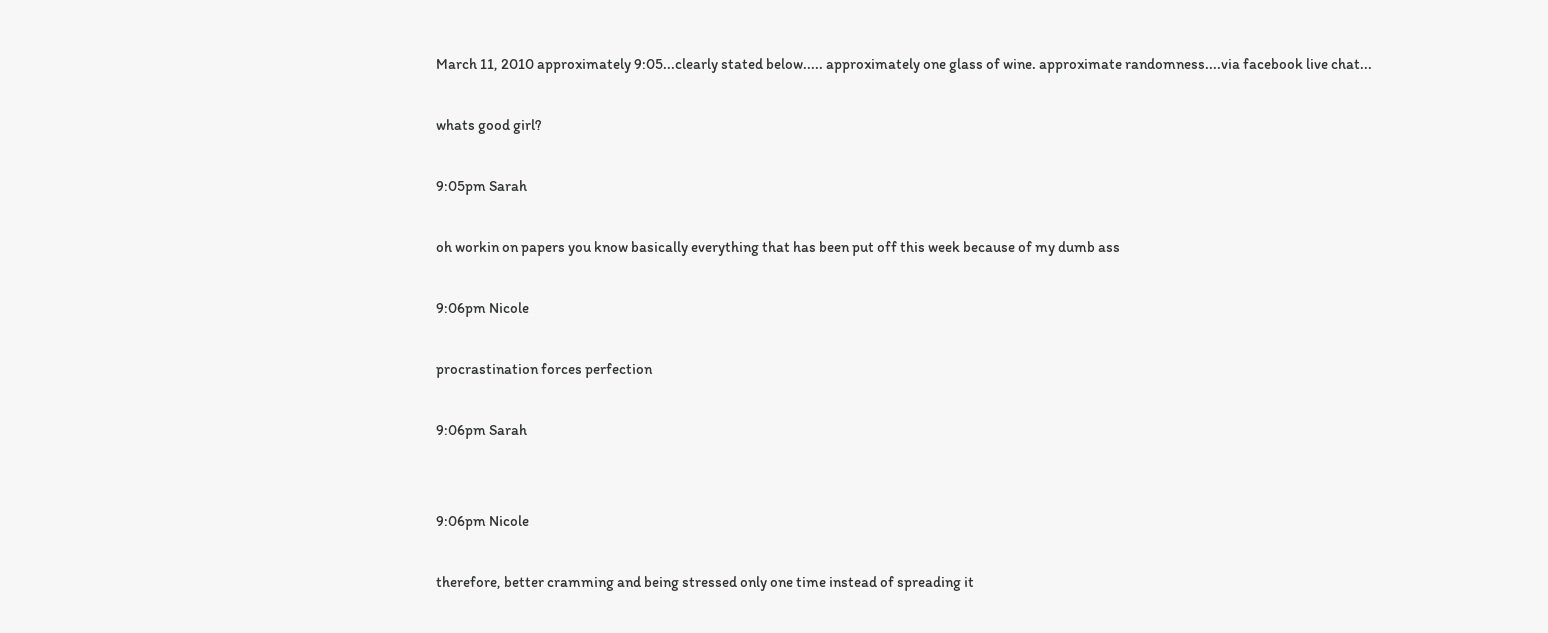March 11, 2010 approximately 9:05...clearly stated below..... approximately one glass of wine. approximate randomness....via facebook live chat...

whats good girl?

9:05pm Sarah

oh workin on papers you know basically everything that has been put off this week because of my dumb ass

9:06pm Nicole

procrastination forces perfection

9:06pm Sarah


9:06pm Nicole

therefore, better cramming and being stressed only one time instead of spreading it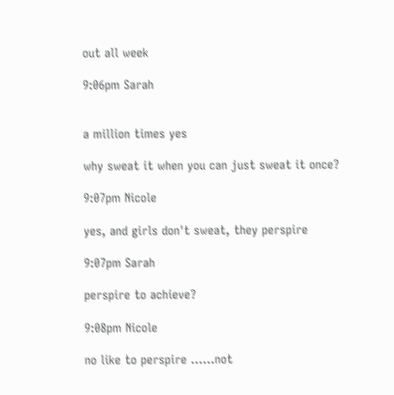out all week

9:06pm Sarah


a million times yes

why sweat it when you can just sweat it once?

9:07pm Nicole

yes, and girls don't sweat, they perspire

9:07pm Sarah

perspire to achieve?

9:08pm Nicole

no like to perspire ......not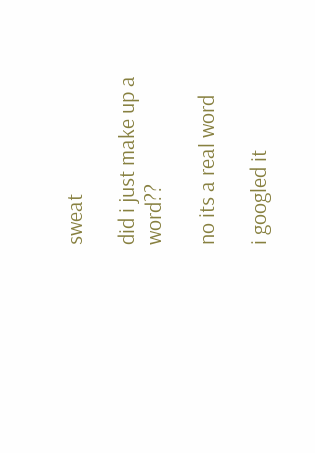sweat

did i just make up a word??

no its a real word

i googled it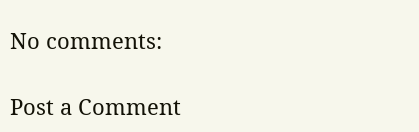No comments:

Post a Comment